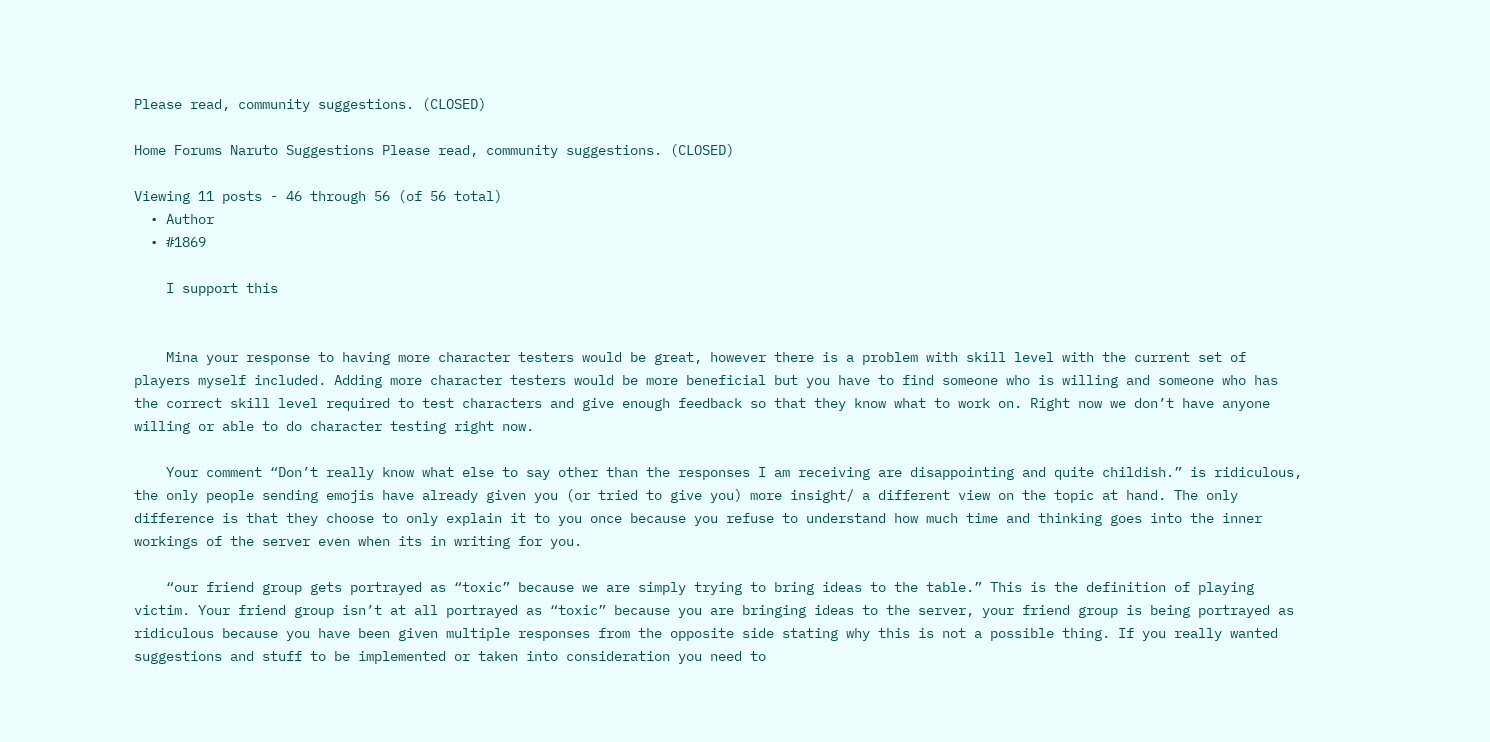Please read, community suggestions. (CLOSED)

Home Forums Naruto Suggestions Please read, community suggestions. (CLOSED)

Viewing 11 posts - 46 through 56 (of 56 total)
  • Author
  • #1869

    I support this


    Mina your response to having more character testers would be great, however there is a problem with skill level with the current set of players myself included. Adding more character testers would be more beneficial but you have to find someone who is willing and someone who has the correct skill level required to test characters and give enough feedback so that they know what to work on. Right now we don’t have anyone willing or able to do character testing right now.

    Your comment “Don’t really know what else to say other than the responses I am receiving are disappointing and quite childish.” is ridiculous, the only people sending emojis have already given you (or tried to give you) more insight/ a different view on the topic at hand. The only difference is that they choose to only explain it to you once because you refuse to understand how much time and thinking goes into the inner workings of the server even when its in writing for you.

    “our friend group gets portrayed as “toxic” because we are simply trying to bring ideas to the table.” This is the definition of playing victim. Your friend group isn’t at all portrayed as “toxic” because you are bringing ideas to the server, your friend group is being portrayed as ridiculous because you have been given multiple responses from the opposite side stating why this is not a possible thing. If you really wanted suggestions and stuff to be implemented or taken into consideration you need to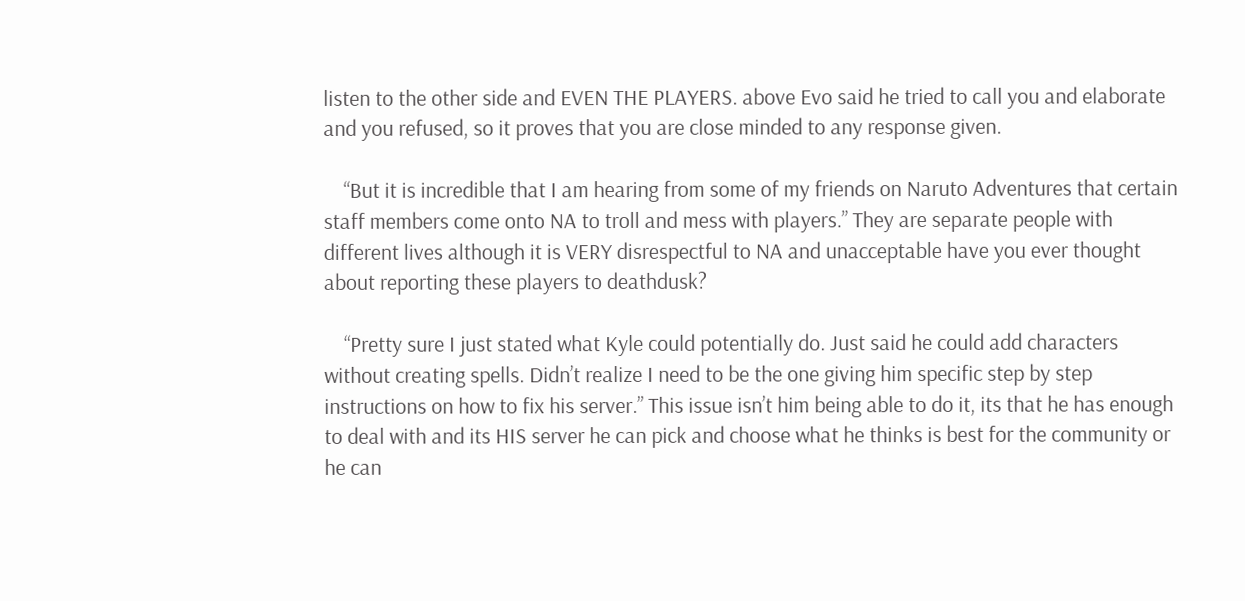listen to the other side and EVEN THE PLAYERS. above Evo said he tried to call you and elaborate and you refused, so it proves that you are close minded to any response given.

    “But it is incredible that I am hearing from some of my friends on Naruto Adventures that certain staff members come onto NA to troll and mess with players.” They are separate people with different lives although it is VERY disrespectful to NA and unacceptable have you ever thought about reporting these players to deathdusk?

    “Pretty sure I just stated what Kyle could potentially do. Just said he could add characters without creating spells. Didn’t realize I need to be the one giving him specific step by step instructions on how to fix his server.” This issue isn’t him being able to do it, its that he has enough to deal with and its HIS server he can pick and choose what he thinks is best for the community or he can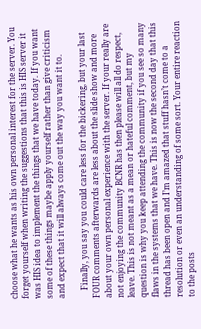choose what he wants as his own personal interest for the server. You forget yourself when writing the suggestions that this is HIS server it was HIS idea to implement the things that we have today. If you want some of these things maybe apply yourself rather than give criticism and expect that it will always come out the way you want it to.

    Finally, you say you could care less for the bickering, but your last FOUR comments afterwards are less about the slide show and more about your own personal experience with the server. If your really are not enjoying the community BCNR has then please will all do respect, leave. This is not meant as a mean or hateful comment, but my question is why you keep attending the community if you see so many flaws in the systems that we have. This is now the second day that this thread has been open and I’m amazed that stuff hasn’t come to a resolution or even an understanding of some sort. Your entire reaction to the posts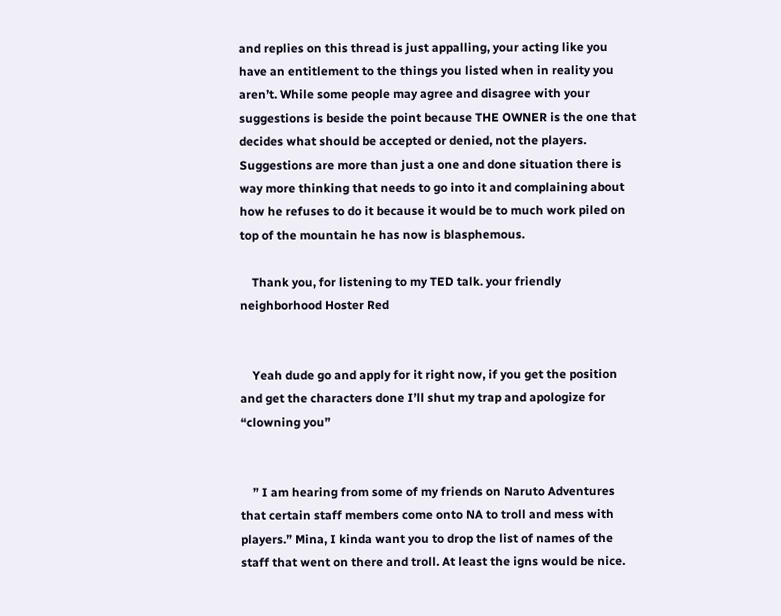and replies on this thread is just appalling, your acting like you have an entitlement to the things you listed when in reality you aren’t. While some people may agree and disagree with your suggestions is beside the point because THE OWNER is the one that decides what should be accepted or denied, not the players. Suggestions are more than just a one and done situation there is way more thinking that needs to go into it and complaining about how he refuses to do it because it would be to much work piled on top of the mountain he has now is blasphemous.

    Thank you, for listening to my TED talk. your friendly neighborhood Hoster Red


    Yeah dude go and apply for it right now, if you get the position and get the characters done I’ll shut my trap and apologize for “clowning you”


    ” I am hearing from some of my friends on Naruto Adventures that certain staff members come onto NA to troll and mess with players.” Mina, I kinda want you to drop the list of names of the staff that went on there and troll. At least the igns would be nice.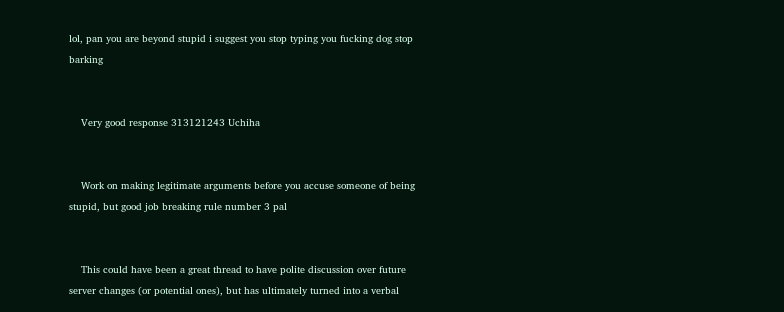lol, pan you are beyond stupid i suggest you stop typing you fucking dog stop barking


    Very good response 313121243 Uchiha


    Work on making legitimate arguments before you accuse someone of being stupid, but good job breaking rule number 3 pal


    This could have been a great thread to have polite discussion over future server changes (or potential ones), but has ultimately turned into a verbal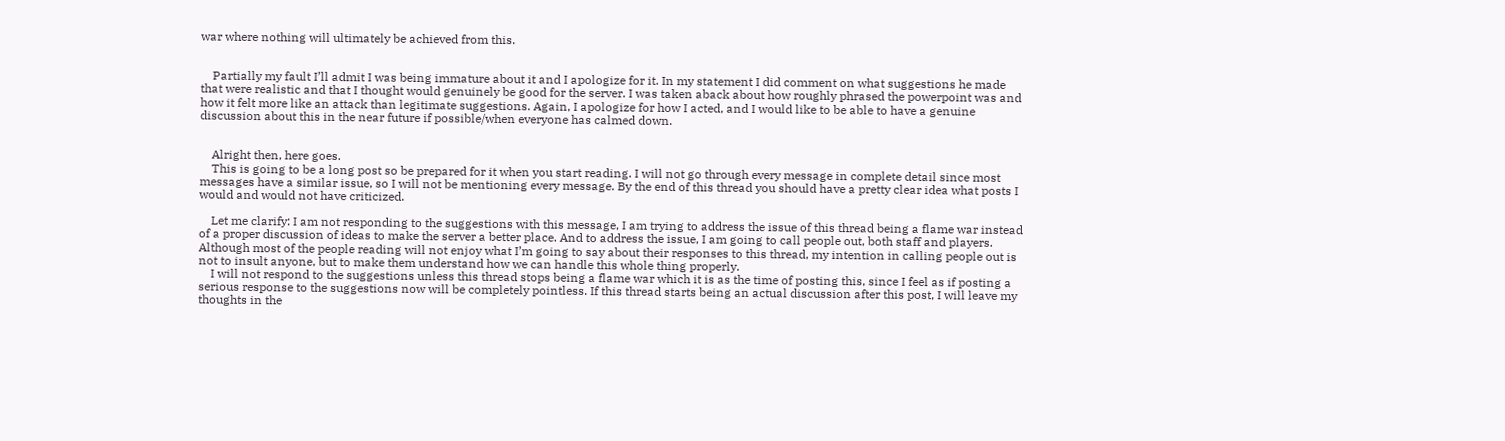war where nothing will ultimately be achieved from this.


    Partially my fault I’ll admit I was being immature about it and I apologize for it. In my statement I did comment on what suggestions he made that were realistic and that I thought would genuinely be good for the server. I was taken aback about how roughly phrased the powerpoint was and how it felt more like an attack than legitimate suggestions. Again, I apologize for how I acted, and I would like to be able to have a genuine discussion about this in the near future if possible/when everyone has calmed down.


    Alright then, here goes.
    This is going to be a long post so be prepared for it when you start reading. I will not go through every message in complete detail since most messages have a similar issue, so I will not be mentioning every message. By the end of this thread you should have a pretty clear idea what posts I would and would not have criticized.

    Let me clarify: I am not responding to the suggestions with this message, I am trying to address the issue of this thread being a flame war instead of a proper discussion of ideas to make the server a better place. And to address the issue, I am going to call people out, both staff and players. Although most of the people reading will not enjoy what I’m going to say about their responses to this thread, my intention in calling people out is not to insult anyone, but to make them understand how we can handle this whole thing properly.
    I will not respond to the suggestions unless this thread stops being a flame war which it is as the time of posting this, since I feel as if posting a serious response to the suggestions now will be completely pointless. If this thread starts being an actual discussion after this post, I will leave my thoughts in the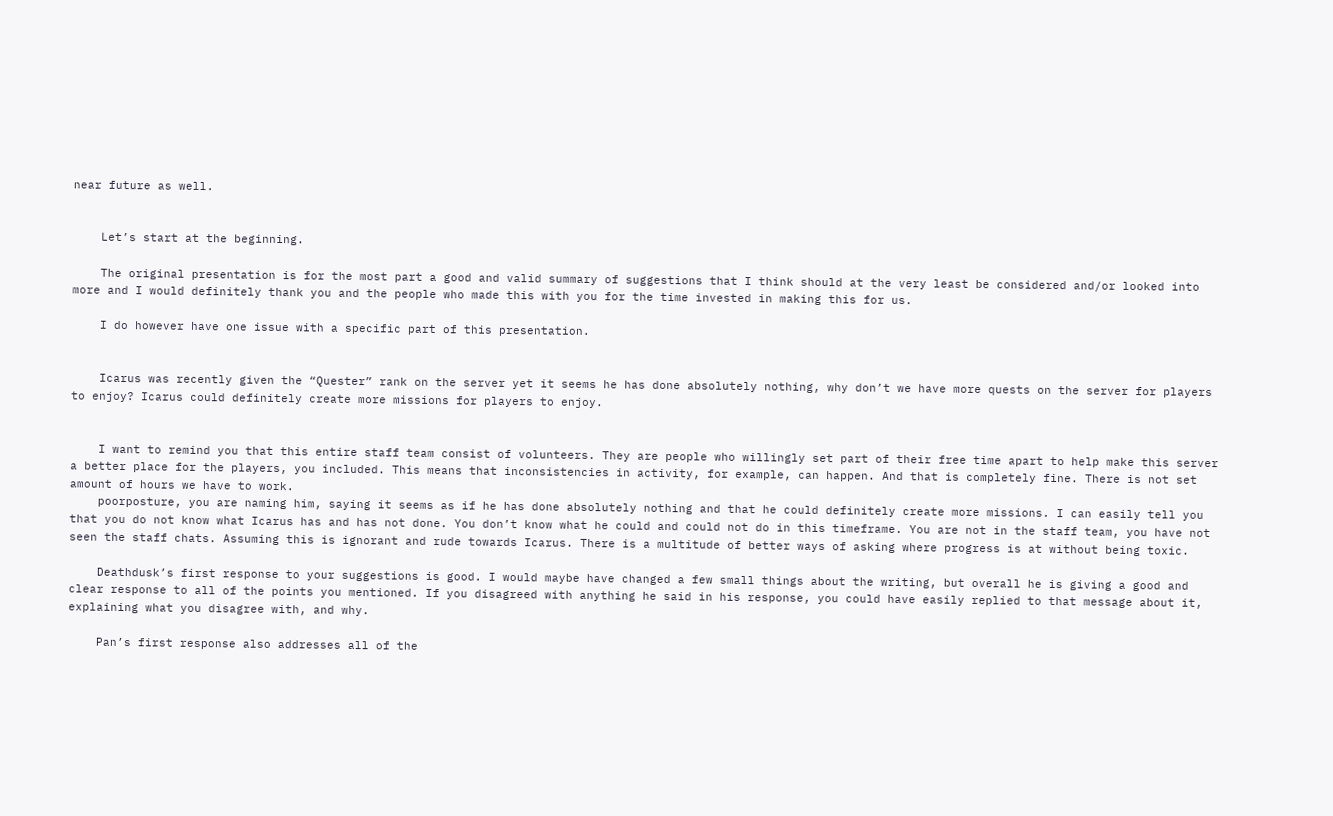near future as well.


    Let’s start at the beginning.

    The original presentation is for the most part a good and valid summary of suggestions that I think should at the very least be considered and/or looked into more and I would definitely thank you and the people who made this with you for the time invested in making this for us.

    I do however have one issue with a specific part of this presentation.


    Icarus was recently given the “Quester” rank on the server yet it seems he has done absolutely nothing, why don’t we have more quests on the server for players to enjoy? Icarus could definitely create more missions for players to enjoy.


    I want to remind you that this entire staff team consist of volunteers. They are people who willingly set part of their free time apart to help make this server a better place for the players, you included. This means that inconsistencies in activity, for example, can happen. And that is completely fine. There is not set amount of hours we have to work.
    poorposture, you are naming him, saying it seems as if he has done absolutely nothing and that he could definitely create more missions. I can easily tell you that you do not know what Icarus has and has not done. You don’t know what he could and could not do in this timeframe. You are not in the staff team, you have not seen the staff chats. Assuming this is ignorant and rude towards Icarus. There is a multitude of better ways of asking where progress is at without being toxic.

    Deathdusk’s first response to your suggestions is good. I would maybe have changed a few small things about the writing, but overall he is giving a good and clear response to all of the points you mentioned. If you disagreed with anything he said in his response, you could have easily replied to that message about it, explaining what you disagree with, and why.

    Pan’s first response also addresses all of the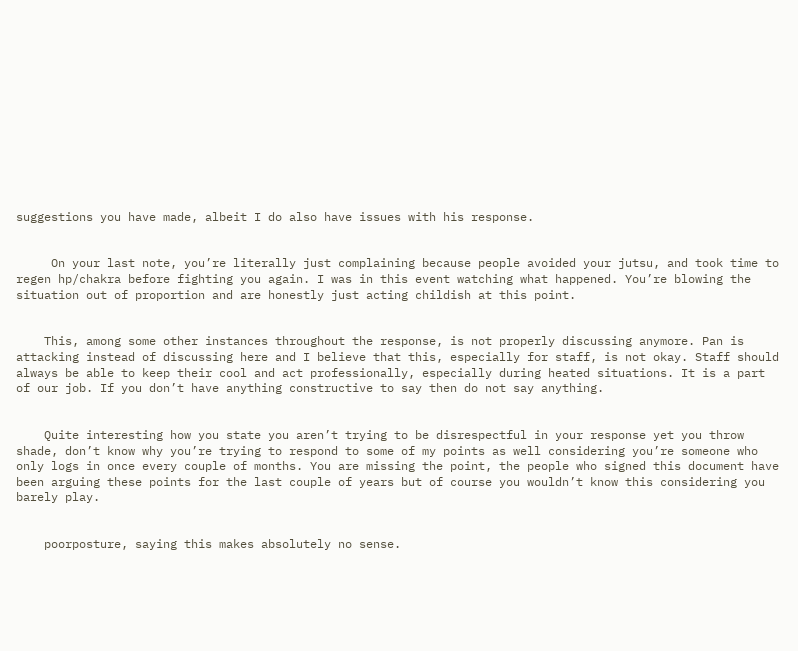suggestions you have made, albeit I do also have issues with his response.


     On your last note, you’re literally just complaining because people avoided your jutsu, and took time to regen hp/chakra before fighting you again. I was in this event watching what happened. You’re blowing the situation out of proportion and are honestly just acting childish at this point.


    This, among some other instances throughout the response, is not properly discussing anymore. Pan is attacking instead of discussing here and I believe that this, especially for staff, is not okay. Staff should always be able to keep their cool and act professionally, especially during heated situations. It is a part of our job. If you don’t have anything constructive to say then do not say anything.


    Quite interesting how you state you aren’t trying to be disrespectful in your response yet you throw shade, don’t know why you’re trying to respond to some of my points as well considering you’re someone who only logs in once every couple of months. You are missing the point, the people who signed this document have been arguing these points for the last couple of years but of course you wouldn’t know this considering you barely play.


    poorposture, saying this makes absolutely no sense.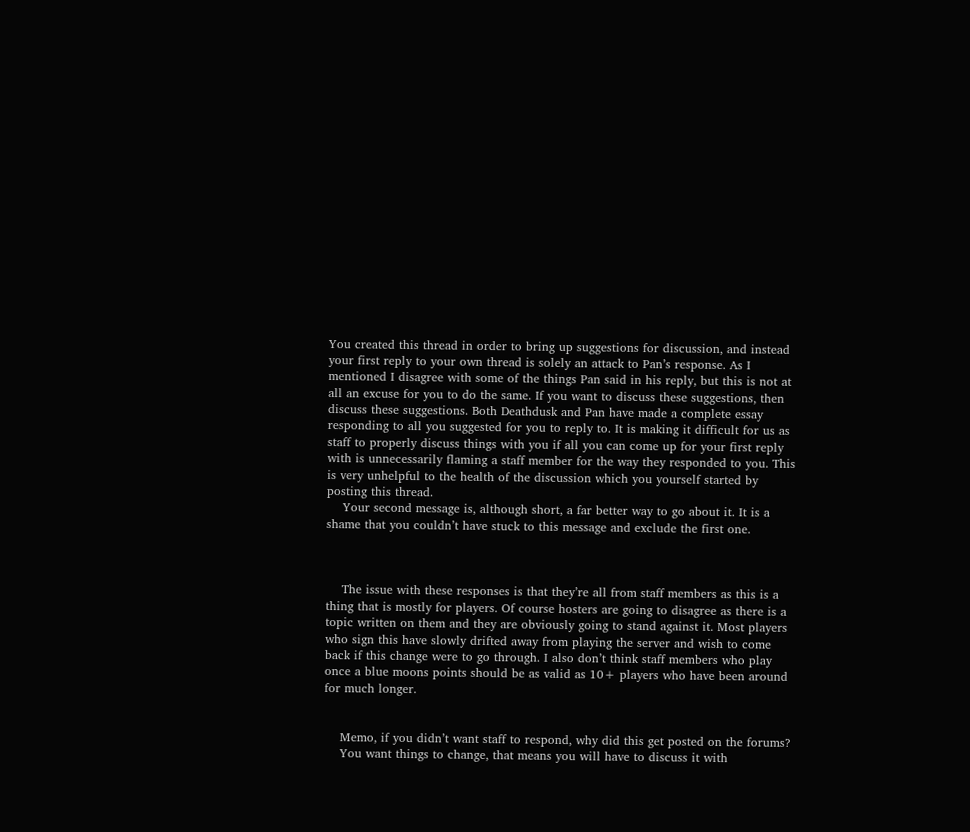You created this thread in order to bring up suggestions for discussion, and instead your first reply to your own thread is solely an attack to Pan’s response. As I mentioned I disagree with some of the things Pan said in his reply, but this is not at all an excuse for you to do the same. If you want to discuss these suggestions, then discuss these suggestions. Both Deathdusk and Pan have made a complete essay responding to all you suggested for you to reply to. It is making it difficult for us as staff to properly discuss things with you if all you can come up for your first reply with is unnecessarily flaming a staff member for the way they responded to you. This is very unhelpful to the health of the discussion which you yourself started by posting this thread.
    Your second message is, although short, a far better way to go about it. It is a shame that you couldn’t have stuck to this message and exclude the first one.



    The issue with these responses is that they’re all from staff members as this is a thing that is mostly for players. Of course hosters are going to disagree as there is a topic written on them and they are obviously going to stand against it. Most players who sign this have slowly drifted away from playing the server and wish to come back if this change were to go through. I also don’t think staff members who play once a blue moons points should be as valid as 10+ players who have been around for much longer.


    Memo, if you didn’t want staff to respond, why did this get posted on the forums?
    You want things to change, that means you will have to discuss it with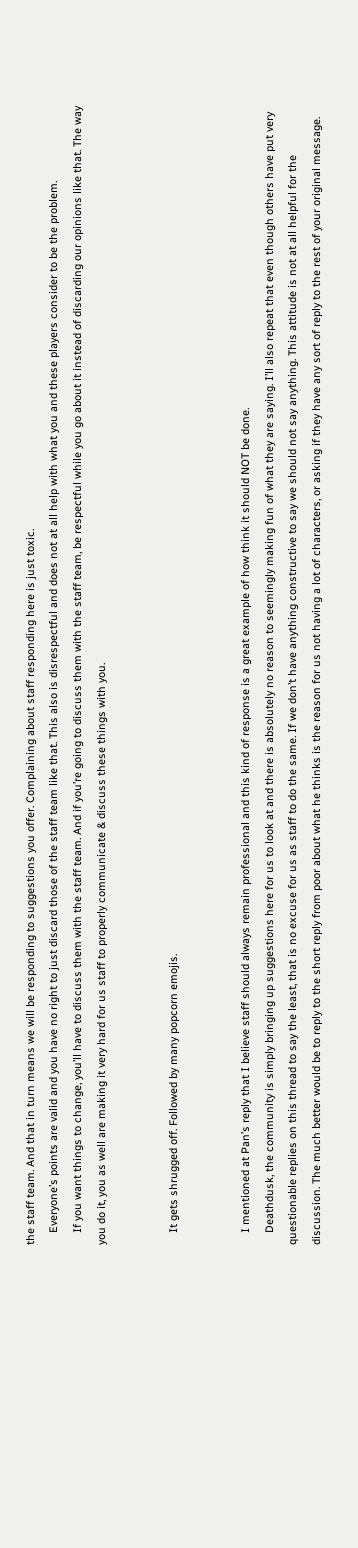the staff team. And that in turn means we will be responding to suggestions you offer. Complaining about staff responding here is just toxic.
    Everyone’s points are valid and you have no right to just discard those of the staff team like that. This also is disrespectful and does not at all help with what you and these players consider to be the problem.
    If you want things to change, you’ll have to discuss them with the staff team. And if you’re going to discuss them with the staff team, be respectful while you go about it instead of discarding our opinions like that. The way you do it, you as well are making it very hard for us staff to properly communicate & discuss these things with you.


    It gets shrugged off. Followed by many popcorn emojis.


    I mentioned at Pan’s reply that I believe staff should always remain professional and this kind of response is a great example of how think it should NOT be done.
    Deathdusk, the community is simply bringing up suggestions here for us to look at and there is absolutely no reason to seemingly making fun of what they are saying. I’ll also repeat that even though others have put very questionable replies on this thread to say the least, that is no excuse for us as staff to do the same. If we don’t have anything constructive to say we should not say anything. This attitude is not at all helpful for the discussion. The much better would be to reply to the short reply from poor about what he thinks is the reason for us not having a lot of characters, or asking if they have any sort of reply to the rest of your original message.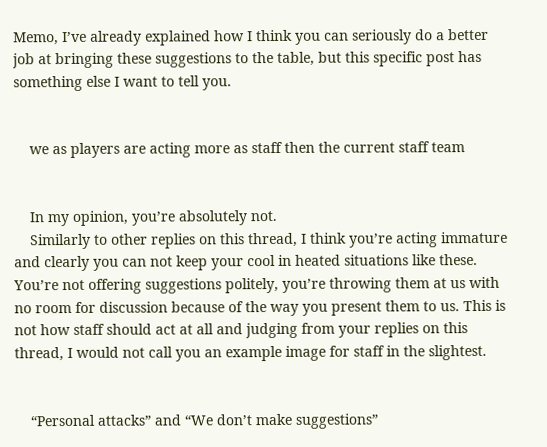Memo, I’ve already explained how I think you can seriously do a better job at bringing these suggestions to the table, but this specific post has something else I want to tell you.


    we as players are acting more as staff then the current staff team


    In my opinion, you’re absolutely not.
    Similarly to other replies on this thread, I think you’re acting immature and clearly you can not keep your cool in heated situations like these. You’re not offering suggestions politely, you’re throwing them at us with no room for discussion because of the way you present them to us. This is not how staff should act at all and judging from your replies on this thread, I would not call you an example image for staff in the slightest.


    “Personal attacks” and “We don’t make suggestions”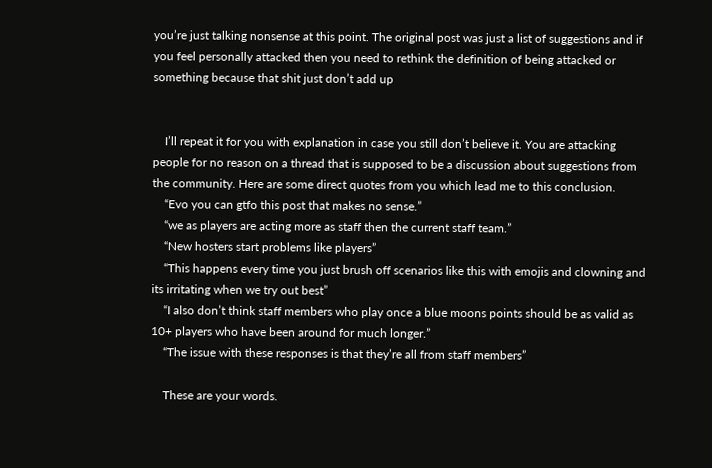you’re just talking nonsense at this point. The original post was just a list of suggestions and if you feel personally attacked then you need to rethink the definition of being attacked or something because that shit just don’t add up


    I’ll repeat it for you with explanation in case you still don’t believe it. You are attacking people for no reason on a thread that is supposed to be a discussion about suggestions from the community. Here are some direct quotes from you which lead me to this conclusion.
    “Evo you can gtfo this post that makes no sense.”
    “we as players are acting more as staff then the current staff team.”
    “New hosters start problems like players”
    “This happens every time you just brush off scenarios like this with emojis and clowning and its irritating when we try out best”
    “I also don’t think staff members who play once a blue moons points should be as valid as 10+ players who have been around for much longer.”
    “The issue with these responses is that they’re all from staff members”

    These are your words.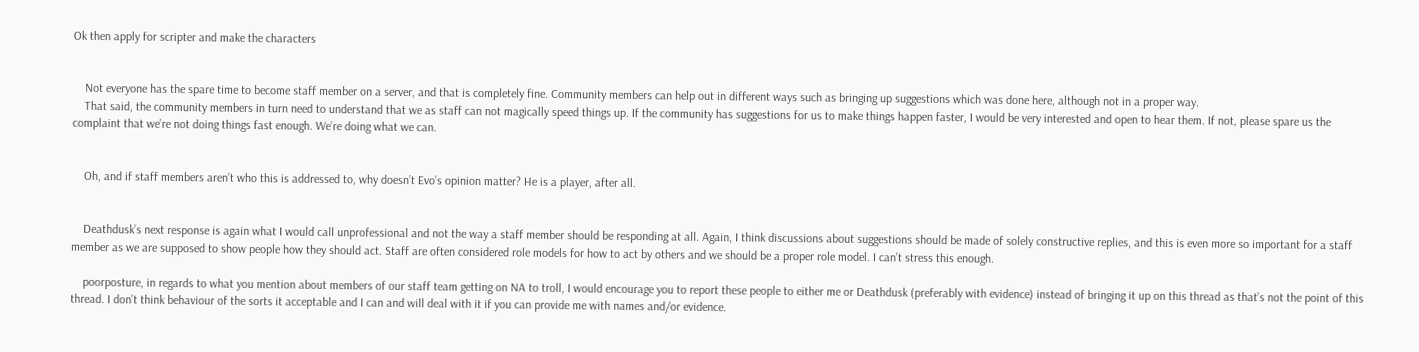Ok then apply for scripter and make the characters


    Not everyone has the spare time to become staff member on a server, and that is completely fine. Community members can help out in different ways such as bringing up suggestions which was done here, although not in a proper way.
    That said, the community members in turn need to understand that we as staff can not magically speed things up. If the community has suggestions for us to make things happen faster, I would be very interested and open to hear them. If not, please spare us the complaint that we’re not doing things fast enough. We’re doing what we can.


    Oh, and if staff members aren’t who this is addressed to, why doesn’t Evo’s opinion matter? He is a player, after all.


    Deathdusk’s next response is again what I would call unprofessional and not the way a staff member should be responding at all. Again, I think discussions about suggestions should be made of solely constructive replies, and this is even more so important for a staff member as we are supposed to show people how they should act. Staff are often considered role models for how to act by others and we should be a proper role model. I can’t stress this enough.

    poorposture, in regards to what you mention about members of our staff team getting on NA to troll, I would encourage you to report these people to either me or Deathdusk (preferably with evidence) instead of bringing it up on this thread as that’s not the point of this thread. I don’t think behaviour of the sorts it acceptable and I can and will deal with it if you can provide me with names and/or evidence.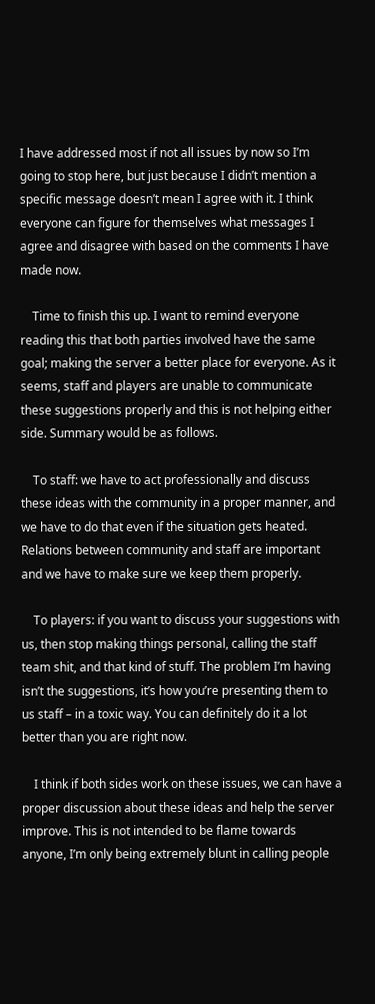I have addressed most if not all issues by now so I’m going to stop here, but just because I didn’t mention a specific message doesn’t mean I agree with it. I think everyone can figure for themselves what messages I agree and disagree with based on the comments I have made now.

    Time to finish this up. I want to remind everyone reading this that both parties involved have the same goal; making the server a better place for everyone. As it seems, staff and players are unable to communicate these suggestions properly and this is not helping either side. Summary would be as follows.

    To staff: we have to act professionally and discuss these ideas with the community in a proper manner, and we have to do that even if the situation gets heated. Relations between community and staff are important and we have to make sure we keep them properly.

    To players: if you want to discuss your suggestions with us, then stop making things personal, calling the staff team shit, and that kind of stuff. The problem I’m having isn’t the suggestions, it’s how you’re presenting them to us staff – in a toxic way. You can definitely do it a lot better than you are right now.

    I think if both sides work on these issues, we can have a proper discussion about these ideas and help the server improve. This is not intended to be flame towards anyone, I’m only being extremely blunt in calling people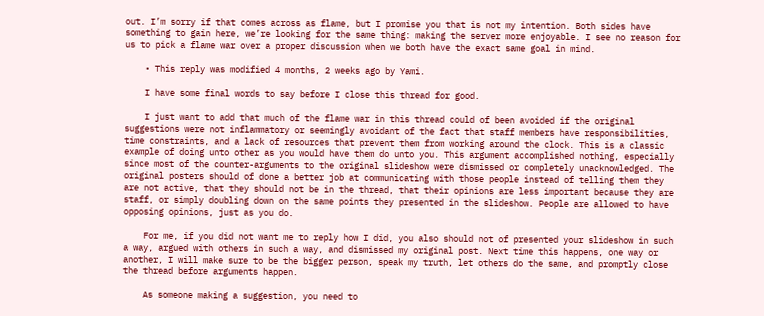out. I’m sorry if that comes across as flame, but I promise you that is not my intention. Both sides have something to gain here, we’re looking for the same thing: making the server more enjoyable. I see no reason for us to pick a flame war over a proper discussion when we both have the exact same goal in mind.

    • This reply was modified 4 months, 2 weeks ago by Yami.

    I have some final words to say before I close this thread for good.

    I just want to add that much of the flame war in this thread could of been avoided if the original suggestions were not inflammatory or seemingly avoidant of the fact that staff members have responsibilities, time constraints, and a lack of resources that prevent them from working around the clock. This is a classic example of doing unto other as you would have them do unto you. This argument accomplished nothing, especially since most of the counter-arguments to the original slideshow were dismissed or completely unacknowledged. The original posters should of done a better job at communicating with those people instead of telling them they are not active, that they should not be in the thread, that their opinions are less important because they are staff, or simply doubling down on the same points they presented in the slideshow. People are allowed to have opposing opinions, just as you do.

    For me, if you did not want me to reply how I did, you also should not of presented your slideshow in such a way, argued with others in such a way, and dismissed my original post. Next time this happens, one way or another, I will make sure to be the bigger person, speak my truth, let others do the same, and promptly close the thread before arguments happen.

    As someone making a suggestion, you need to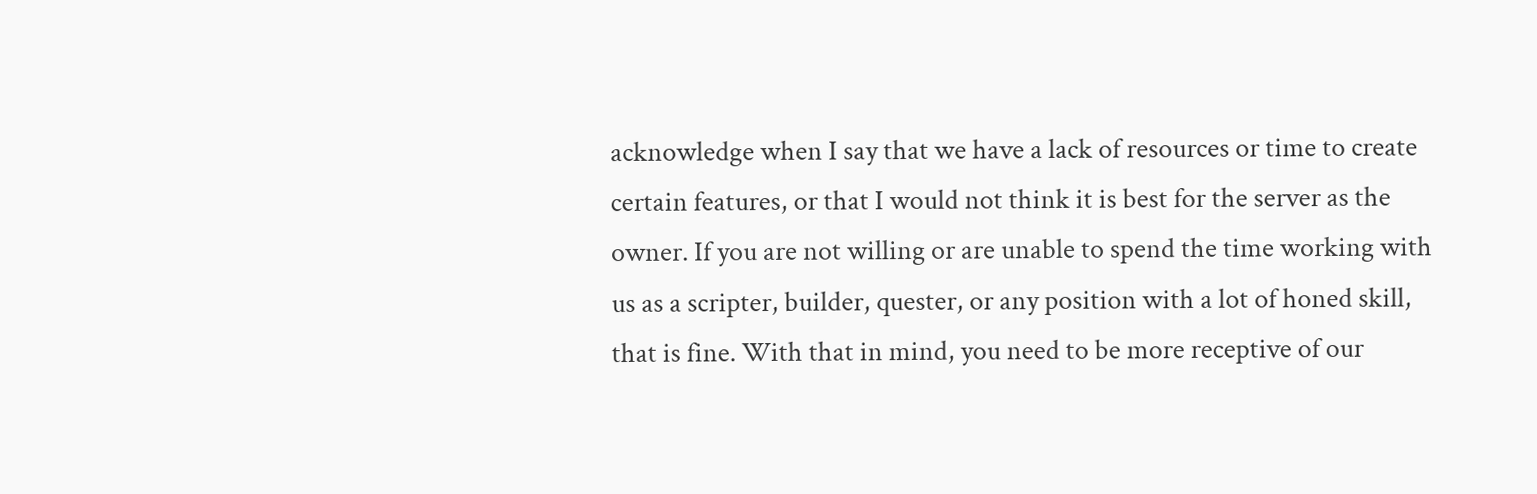acknowledge when I say that we have a lack of resources or time to create certain features, or that I would not think it is best for the server as the owner. If you are not willing or are unable to spend the time working with us as a scripter, builder, quester, or any position with a lot of honed skill, that is fine. With that in mind, you need to be more receptive of our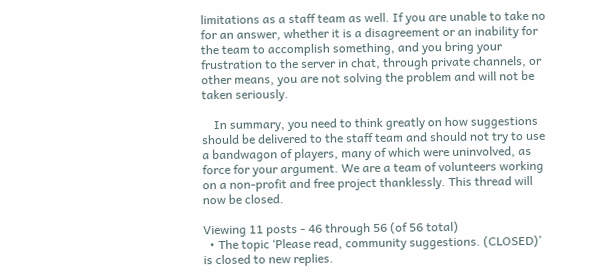limitations as a staff team as well. If you are unable to take no for an answer, whether it is a disagreement or an inability for the team to accomplish something, and you bring your frustration to the server in chat, through private channels, or other means, you are not solving the problem and will not be taken seriously.

    In summary, you need to think greatly on how suggestions should be delivered to the staff team and should not try to use a bandwagon of players, many of which were uninvolved, as force for your argument. We are a team of volunteers working on a non-profit and free project thanklessly. This thread will now be closed.

Viewing 11 posts - 46 through 56 (of 56 total)
  • The topic ‘Please read, community suggestions. (CLOSED)’ is closed to new replies.